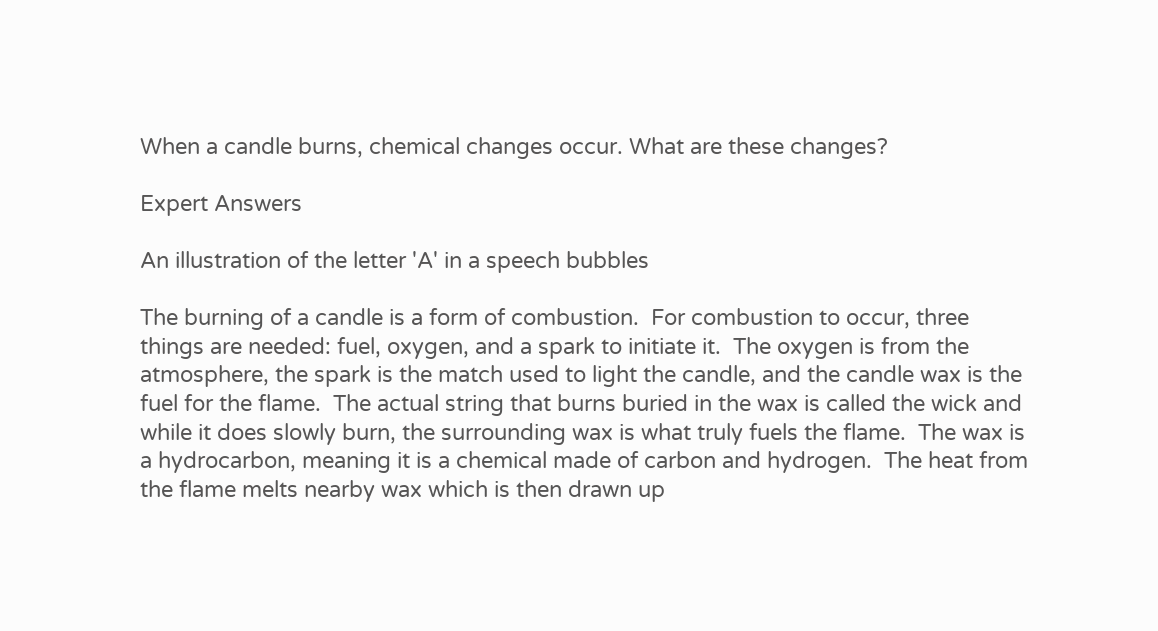When a candle burns, chemical changes occur. What are these changes?

Expert Answers

An illustration of the letter 'A' in a speech bubbles

The burning of a candle is a form of combustion.  For combustion to occur, three things are needed: fuel, oxygen, and a spark to initiate it.  The oxygen is from the atmosphere, the spark is the match used to light the candle, and the candle wax is the fuel for the flame.  The actual string that burns buried in the wax is called the wick and while it does slowly burn, the surrounding wax is what truly fuels the flame.  The wax is a hydrocarbon, meaning it is a chemical made of carbon and hydrogen.  The heat from the flame melts nearby wax which is then drawn up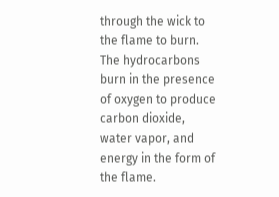through the wick to the flame to burn.  The hydrocarbons burn in the presence of oxygen to produce carbon dioxide, water vapor, and energy in the form of the flame.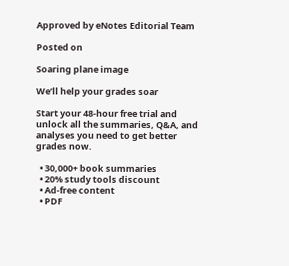Approved by eNotes Editorial Team

Posted on

Soaring plane image

We’ll help your grades soar

Start your 48-hour free trial and unlock all the summaries, Q&A, and analyses you need to get better grades now.

  • 30,000+ book summaries
  • 20% study tools discount
  • Ad-free content
  • PDF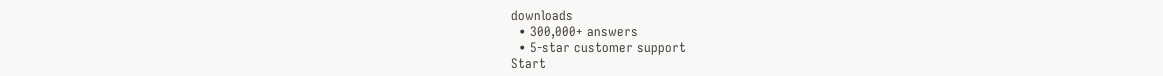downloads
  • 300,000+ answers
  • 5-star customer support
Start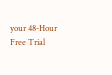your 48-Hour Free Trial